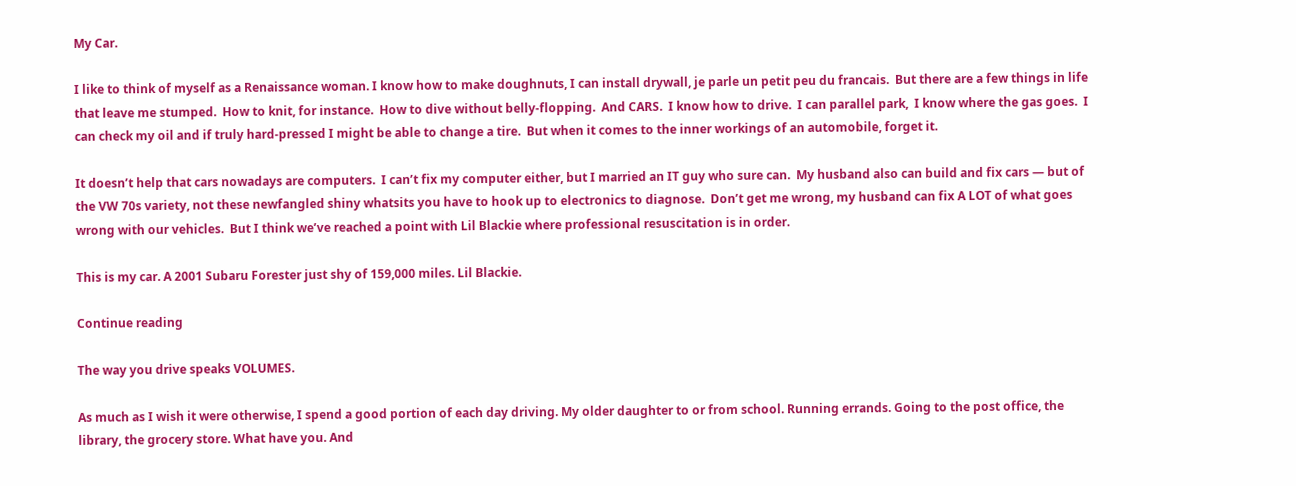My Car.

I like to think of myself as a Renaissance woman. I know how to make doughnuts, I can install drywall, je parle un petit peu du francais.  But there are a few things in life that leave me stumped.  How to knit, for instance.  How to dive without belly-flopping.  And CARS.  I know how to drive.  I can parallel park,  I know where the gas goes.  I can check my oil and if truly hard-pressed I might be able to change a tire.  But when it comes to the inner workings of an automobile, forget it.

It doesn’t help that cars nowadays are computers.  I can’t fix my computer either, but I married an IT guy who sure can.  My husband also can build and fix cars — but of the VW 70s variety, not these newfangled shiny whatsits you have to hook up to electronics to diagnose.  Don’t get me wrong, my husband can fix A LOT of what goes wrong with our vehicles.  But I think we’ve reached a point with Lil Blackie where professional resuscitation is in order.

This is my car. A 2001 Subaru Forester just shy of 159,000 miles. Lil Blackie.

Continue reading

The way you drive speaks VOLUMES.

As much as I wish it were otherwise, I spend a good portion of each day driving. My older daughter to or from school. Running errands. Going to the post office, the library, the grocery store. What have you. And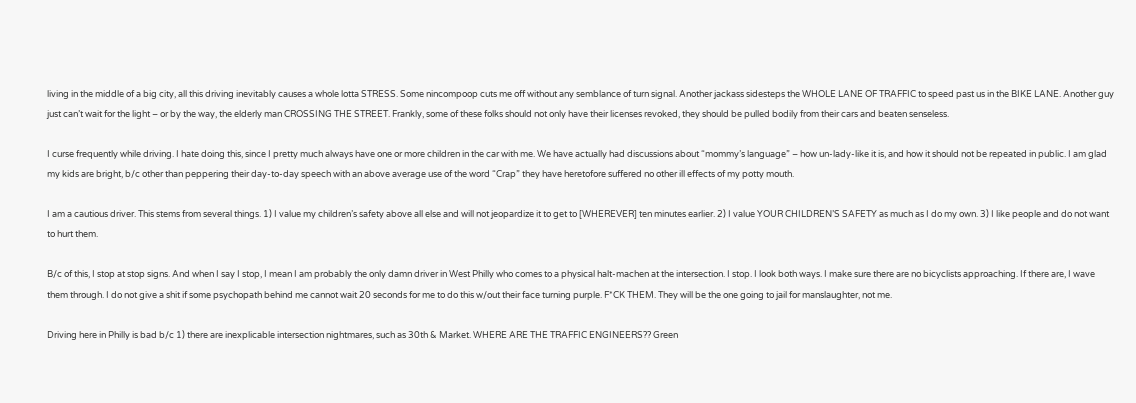living in the middle of a big city, all this driving inevitably causes a whole lotta STRESS. Some nincompoop cuts me off without any semblance of turn signal. Another jackass sidesteps the WHOLE LANE OF TRAFFIC to speed past us in the BIKE LANE. Another guy just can’t wait for the light – or by the way, the elderly man CROSSING THE STREET. Frankly, some of these folks should not only have their licenses revoked, they should be pulled bodily from their cars and beaten senseless.

I curse frequently while driving. I hate doing this, since I pretty much always have one or more children in the car with me. We have actually had discussions about “mommy’s language” – how un-lady-like it is, and how it should not be repeated in public. I am glad my kids are bright, b/c other than peppering their day-to-day speech with an above average use of the word “Crap” they have heretofore suffered no other ill effects of my potty mouth.

I am a cautious driver. This stems from several things. 1) I value my children’s safety above all else and will not jeopardize it to get to [WHEREVER] ten minutes earlier. 2) I value YOUR CHILDREN’S SAFETY as much as I do my own. 3) I like people and do not want to hurt them.

B/c of this, I stop at stop signs. And when I say I stop, I mean I am probably the only damn driver in West Philly who comes to a physical halt-machen at the intersection. I stop. I look both ways. I make sure there are no bicyclists approaching. If there are, I wave them through. I do not give a shit if some psychopath behind me cannot wait 20 seconds for me to do this w/out their face turning purple. F*CK THEM. They will be the one going to jail for manslaughter, not me.

Driving here in Philly is bad b/c 1) there are inexplicable intersection nightmares, such as 30th & Market. WHERE ARE THE TRAFFIC ENGINEERS?? Green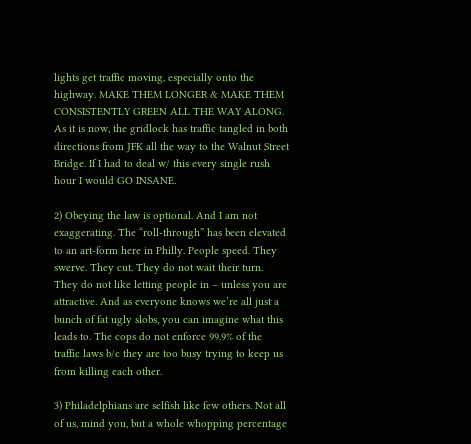lights get traffic moving, especially onto the highway. MAKE THEM LONGER & MAKE THEM CONSISTENTLY GREEN ALL THE WAY ALONG. As it is now, the gridlock has traffic tangled in both directions from JFK all the way to the Walnut Street Bridge. If I had to deal w/ this every single rush hour I would GO INSANE.

2) Obeying the law is optional. And I am not exaggerating. The “roll-through” has been elevated to an art-form here in Philly. People speed. They swerve. They cut. They do not wait their turn. They do not like letting people in – unless you are attractive. And as everyone knows we’re all just a bunch of fat ugly slobs, you can imagine what this leads to. The cops do not enforce 99.9% of the traffic laws b/c they are too busy trying to keep us from killing each other.

3) Philadelphians are selfish like few others. Not all of us, mind you, but a whole whopping percentage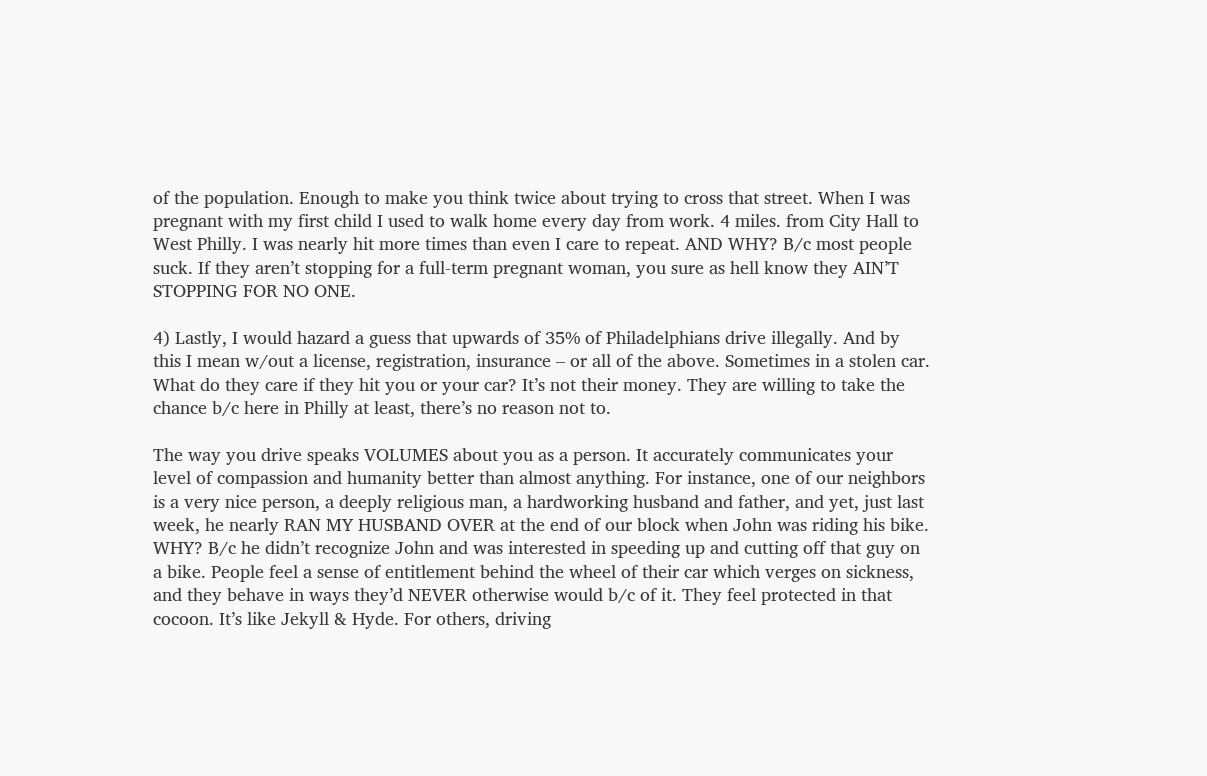of the population. Enough to make you think twice about trying to cross that street. When I was pregnant with my first child I used to walk home every day from work. 4 miles. from City Hall to West Philly. I was nearly hit more times than even I care to repeat. AND WHY? B/c most people suck. If they aren’t stopping for a full-term pregnant woman, you sure as hell know they AIN’T STOPPING FOR NO ONE.

4) Lastly, I would hazard a guess that upwards of 35% of Philadelphians drive illegally. And by this I mean w/out a license, registration, insurance – or all of the above. Sometimes in a stolen car. What do they care if they hit you or your car? It’s not their money. They are willing to take the chance b/c here in Philly at least, there’s no reason not to.

The way you drive speaks VOLUMES about you as a person. It accurately communicates your level of compassion and humanity better than almost anything. For instance, one of our neighbors is a very nice person, a deeply religious man, a hardworking husband and father, and yet, just last week, he nearly RAN MY HUSBAND OVER at the end of our block when John was riding his bike. WHY? B/c he didn’t recognize John and was interested in speeding up and cutting off that guy on a bike. People feel a sense of entitlement behind the wheel of their car which verges on sickness, and they behave in ways they’d NEVER otherwise would b/c of it. They feel protected in that cocoon. It’s like Jekyll & Hyde. For others, driving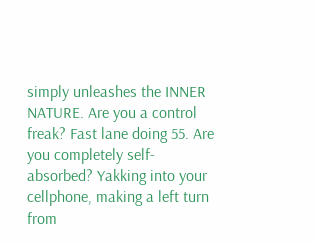simply unleashes the INNER NATURE. Are you a control freak? Fast lane doing 55. Are you completely self-absorbed? Yakking into your cellphone, making a left turn from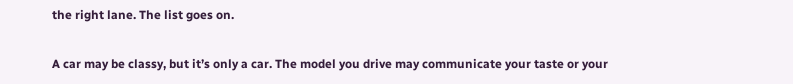the right lane. The list goes on.

A car may be classy, but it’s only a car. The model you drive may communicate your taste or your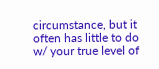circumstance, but it often has little to do w/ your true level of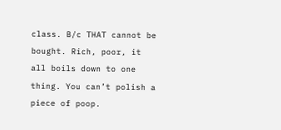class. B/c THAT cannot be bought. Rich, poor, it all boils down to one thing. You can’t polish a piece of poop.